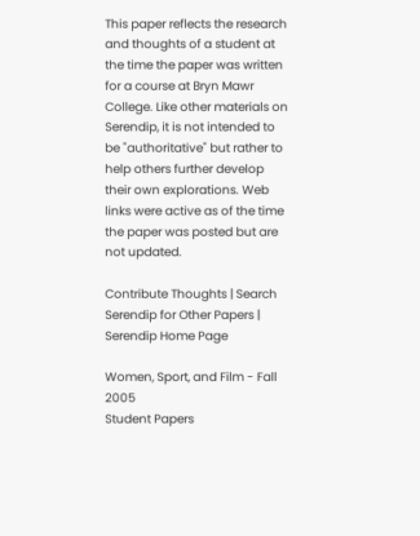This paper reflects the research and thoughts of a student at the time the paper was written for a course at Bryn Mawr College. Like other materials on Serendip, it is not intended to be "authoritative" but rather to help others further develop their own explorations. Web links were active as of the time the paper was posted but are not updated.

Contribute Thoughts | Search Serendip for Other Papers | Serendip Home Page

Women, Sport, and Film - Fall 2005
Student Papers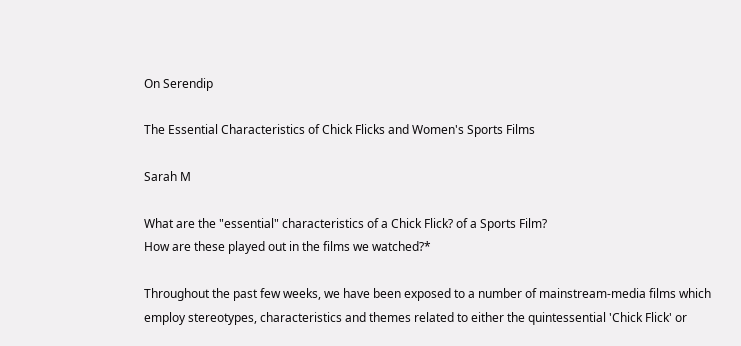On Serendip

The Essential Characteristics of Chick Flicks and Women's Sports Films

Sarah M

What are the "essential" characteristics of a Chick Flick? of a Sports Film?
How are these played out in the films we watched?*

Throughout the past few weeks, we have been exposed to a number of mainstream-media films which employ stereotypes, characteristics and themes related to either the quintessential 'Chick Flick' or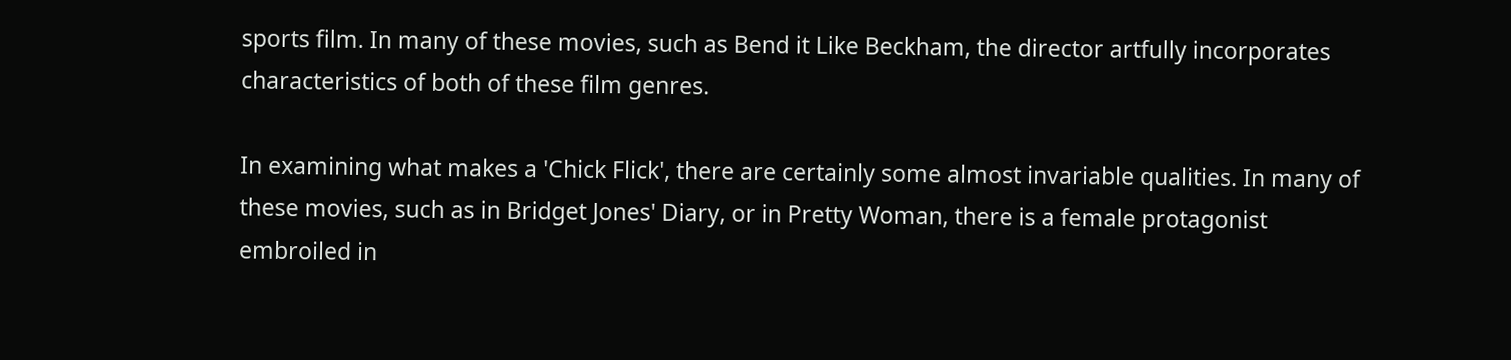sports film. In many of these movies, such as Bend it Like Beckham, the director artfully incorporates characteristics of both of these film genres.

In examining what makes a 'Chick Flick', there are certainly some almost invariable qualities. In many of these movies, such as in Bridget Jones' Diary, or in Pretty Woman, there is a female protagonist embroiled in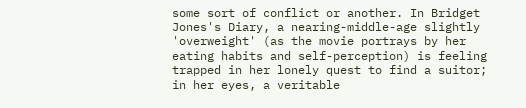some sort of conflict or another. In Bridget Jones's Diary, a nearing-middle-age slightly 'overweight' (as the movie portrays by her eating habits and self-perception) is feeling trapped in her lonely quest to find a suitor; in her eyes, a veritable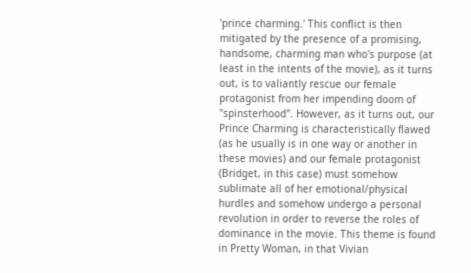'prince charming.' This conflict is then mitigated by the presence of a promising, handsome, charming man who's purpose (at least in the intents of the movie), as it turns out, is to valiantly rescue our female protagonist from her impending doom of "spinsterhood". However, as it turns out, our Prince Charming is characteristically flawed (as he usually is in one way or another in these movies) and our female protagonist (Bridget, in this case) must somehow sublimate all of her emotional/physical hurdles and somehow undergo a personal revolution in order to reverse the roles of dominance in the movie. This theme is found in Pretty Woman, in that Vivian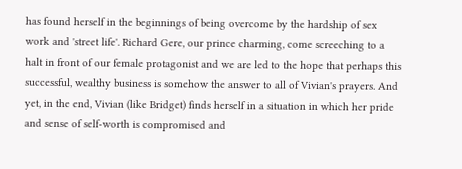has found herself in the beginnings of being overcome by the hardship of sex work and 'street life'. Richard Gere, our prince charming, come screeching to a halt in front of our female protagonist and we are led to the hope that perhaps this successful, wealthy business is somehow the answer to all of Vivian's prayers. And yet, in the end, Vivian (like Bridget) finds herself in a situation in which her pride and sense of self-worth is compromised and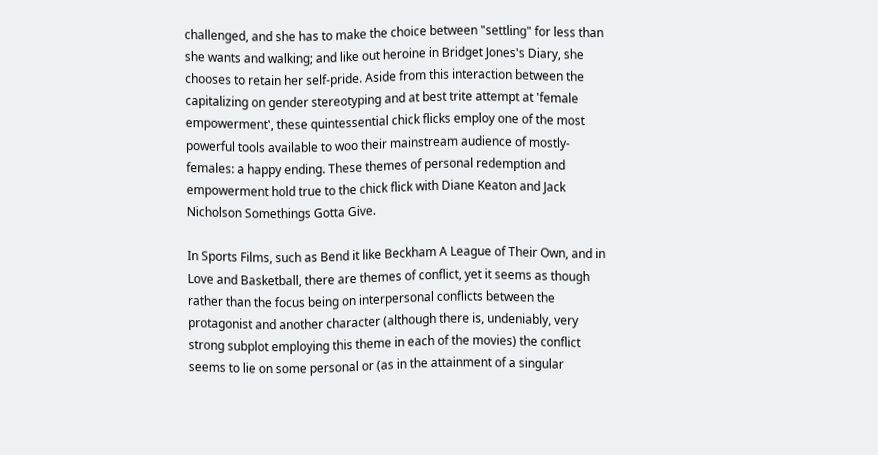challenged, and she has to make the choice between "settling" for less than she wants and walking; and like out heroine in Bridget Jones's Diary, she chooses to retain her self-pride. Aside from this interaction between the capitalizing on gender stereotyping and at best trite attempt at 'female empowerment', these quintessential chick flicks employ one of the most powerful tools available to woo their mainstream audience of mostly-females: a happy ending. These themes of personal redemption and empowerment hold true to the chick flick with Diane Keaton and Jack Nicholson Somethings Gotta Give.

In Sports Films, such as Bend it like Beckham A League of Their Own, and in Love and Basketball, there are themes of conflict, yet it seems as though rather than the focus being on interpersonal conflicts between the protagonist and another character (although there is, undeniably, very strong subplot employing this theme in each of the movies) the conflict seems to lie on some personal or (as in the attainment of a singular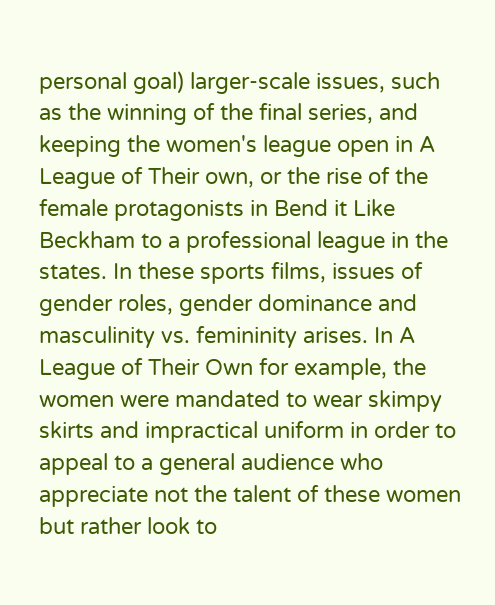personal goal) larger-scale issues, such as the winning of the final series, and keeping the women's league open in A League of Their own, or the rise of the female protagonists in Bend it Like Beckham to a professional league in the states. In these sports films, issues of gender roles, gender dominance and masculinity vs. femininity arises. In A League of Their Own for example, the women were mandated to wear skimpy skirts and impractical uniform in order to appeal to a general audience who appreciate not the talent of these women but rather look to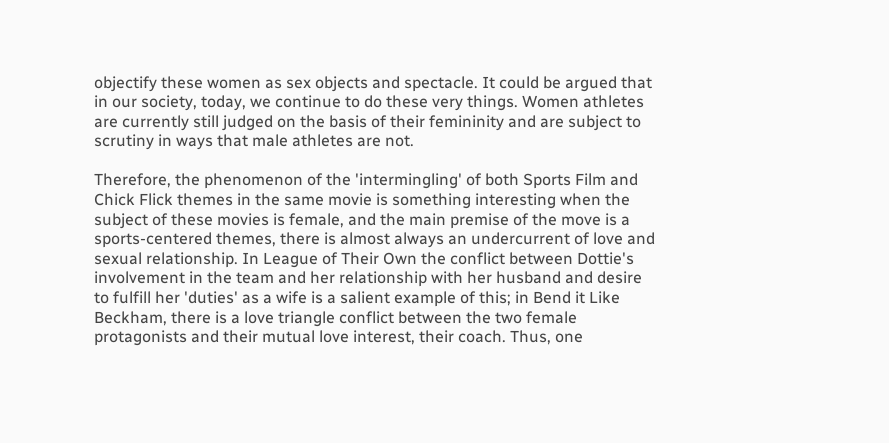objectify these women as sex objects and spectacle. It could be argued that in our society, today, we continue to do these very things. Women athletes are currently still judged on the basis of their femininity and are subject to scrutiny in ways that male athletes are not.

Therefore, the phenomenon of the 'intermingling' of both Sports Film and Chick Flick themes in the same movie is something interesting when the subject of these movies is female, and the main premise of the move is a sports-centered themes, there is almost always an undercurrent of love and sexual relationship. In League of Their Own the conflict between Dottie's involvement in the team and her relationship with her husband and desire to fulfill her 'duties' as a wife is a salient example of this; in Bend it Like Beckham, there is a love triangle conflict between the two female protagonists and their mutual love interest, their coach. Thus, one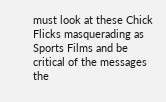must look at these Chick Flicks masquerading as Sports Films and be critical of the messages the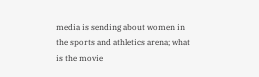media is sending about women in the sports and athletics arena; what is the movie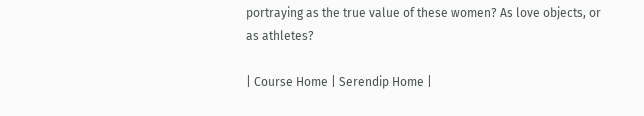portraying as the true value of these women? As love objects, or as athletes?

| Course Home | Serendip Home |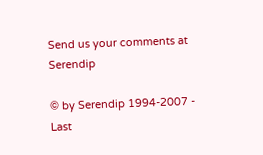Send us your comments at Serendip

© by Serendip 1994-2007 - Last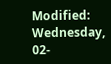Modified: Wednesday, 02-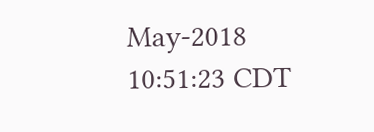May-2018 10:51:23 CDT